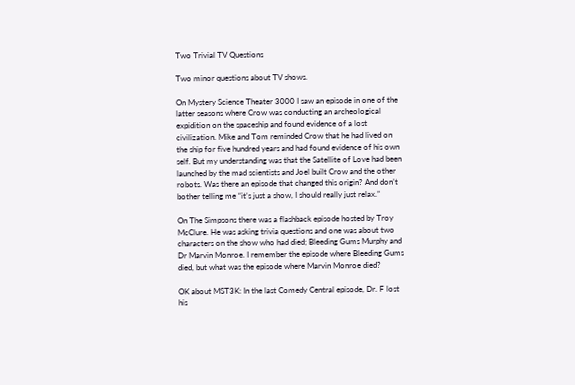Two Trivial TV Questions

Two minor questions about TV shows.

On Mystery Science Theater 3000 I saw an episode in one of the latter seasons where Crow was conducting an archeological expidition on the spaceship and found evidence of a lost civilization. Mike and Tom reminded Crow that he had lived on the ship for five hundred years and had found evidence of his own self. But my understanding was that the Satellite of Love had been launched by the mad scientists and Joel built Crow and the other robots. Was there an episode that changed this origin? And don’t bother telling me “it’s just a show, I should really just relax.”

On The Simpsons there was a flashback episode hosted by Troy McClure. He was asking trivia questions and one was about two characters on the show who had died; Bleeding Gums Murphy and Dr Marvin Monroe. I remember the episode where Bleeding Gums died, but what was the episode where Marvin Monroe died?

OK about MST3K: In the last Comedy Central episode, Dr. F lost his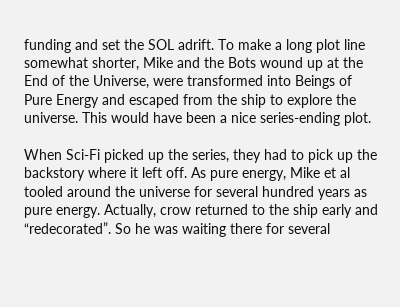funding and set the SOL adrift. To make a long plot line somewhat shorter, Mike and the Bots wound up at the End of the Universe, were transformed into Beings of Pure Energy and escaped from the ship to explore the universe. This would have been a nice series-ending plot.

When Sci-Fi picked up the series, they had to pick up the backstory where it left off. As pure energy, Mike et al tooled around the universe for several hundred years as pure energy. Actually, crow returned to the ship early and “redecorated”. So he was waiting there for several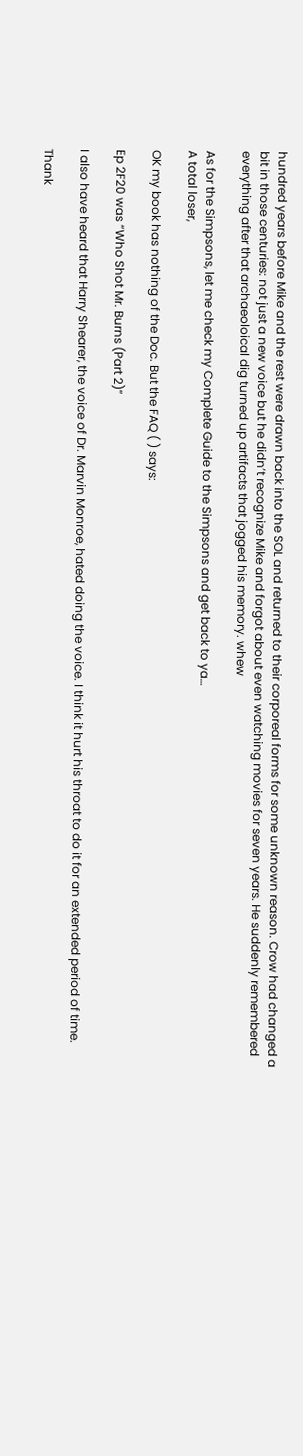hundred years before Mike and the rest were drawn back into the SOL and returned to their corporeal forms for some unknown reason. Crow had changed a bit in those centuries: not just a new voice but he didn’t recognize Mike and forgot about even watching movies for seven years. He suddenly remembered everything after that archaeoloical dig turned up artifacts that jogged his memory. whew

As for the Simpsons, let me check my Complete Guide to the Simpsons and get back to ya…
A total loser,

OK my book has nothing of the Doc. But the FAQ ( ) says:

Ep 2F20 was “Who Shot Mr. Burns (Part 2)”

I also have heard that Harry Shearer, the voice of Dr. Marvin Monroe, hated doing the voice. I think it hurt his throat to do it for an extended period of time.

Thank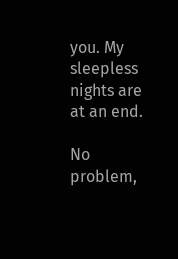you. My sleepless nights are at an end.

No problem,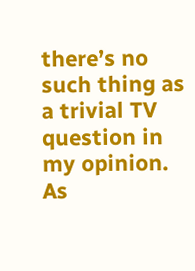there’s no such thing as a trivial TV question in my opinion. As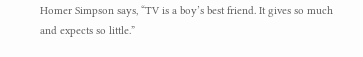Homer Simpson says, “TV is a boy’s best friend. It gives so much and expects so little.”